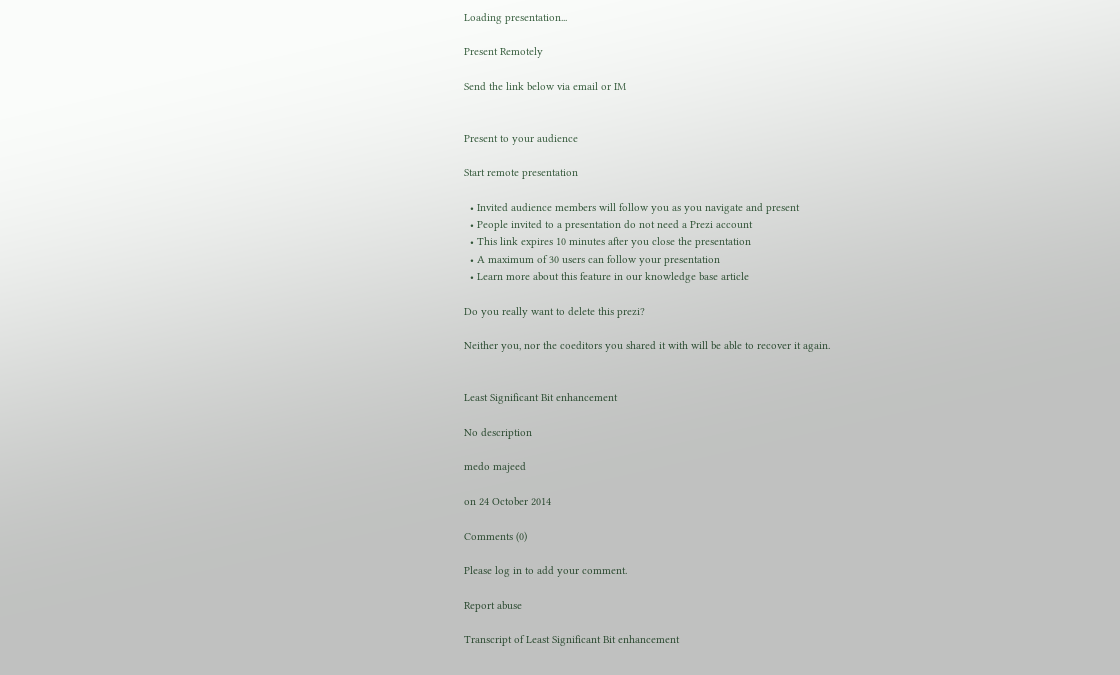Loading presentation...

Present Remotely

Send the link below via email or IM


Present to your audience

Start remote presentation

  • Invited audience members will follow you as you navigate and present
  • People invited to a presentation do not need a Prezi account
  • This link expires 10 minutes after you close the presentation
  • A maximum of 30 users can follow your presentation
  • Learn more about this feature in our knowledge base article

Do you really want to delete this prezi?

Neither you, nor the coeditors you shared it with will be able to recover it again.


Least Significant Bit enhancement

No description

medo majeed

on 24 October 2014

Comments (0)

Please log in to add your comment.

Report abuse

Transcript of Least Significant Bit enhancement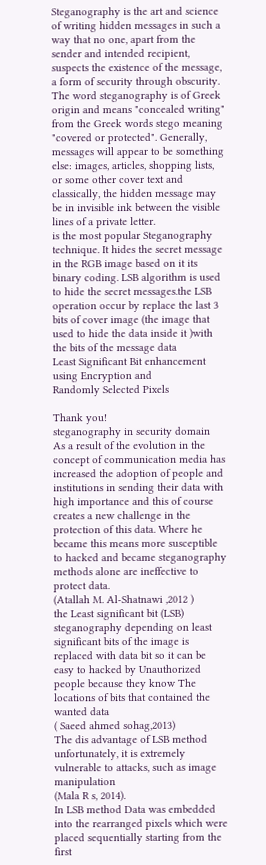Steganography is the art and science of writing hidden messages in such a way that no one, apart from the sender and intended recipient, suspects the existence of the message, a form of security through obscurity. The word steganography is of Greek origin and means "concealed writing" from the Greek words stego meaning "covered or protected". Generally, messages will appear to be something else: images, articles, shopping lists, or some other cover text and classically, the hidden message may be in invisible ink between the visible lines of a private letter.
is the most popular Steganography technique. It hides the secret message in the RGB image based on it its binary coding. LSB algorithm is used to hide the secret messages.the LSB operation occur by replace the last 3 bits of cover image (the image that used to hide the data inside it )with the bits of the message data
Least Significant Bit enhancement
using Encryption and
Randomly Selected Pixels

Thank you!
steganography in security domain
As a result of the evolution in the concept of communication media has increased the adoption of people and institutions in sending their data with high importance and this of course creates a new challenge in the protection of this data. Where he became this means more susceptible to hacked and became steganography methods alone are ineffective to protect data.
(Atallah M. Al-Shatnawi ,2012 )
the Least significant bit (LSB) steganography depending on least significant bits of the image is replaced with data bit so it can be easy to hacked by Unauthorized people because they know The locations of bits that contained the wanted data
( Saeed ahmed sohag,2013)
The dis advantage of LSB method unfortunately, it is extremely vulnerable to attacks, such as image manipulation
(Mala R s, 2014).
In LSB method Data was embedded into the rearranged pixels which were placed sequentially starting from the first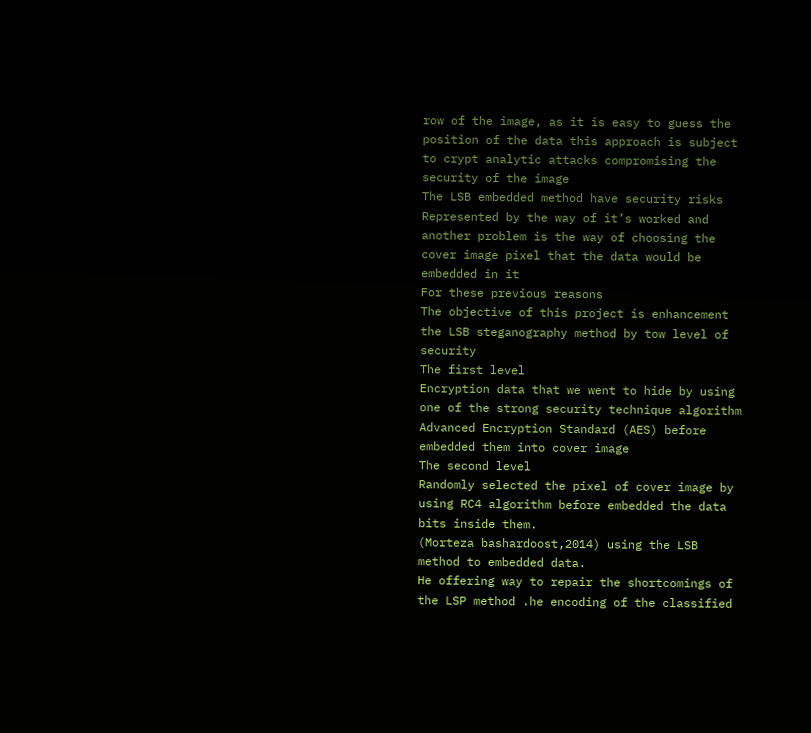row of the image, as it is easy to guess the position of the data this approach is subject to crypt analytic attacks compromising the security of the image
The LSB embedded method have security risks Represented by the way of it’s worked and another problem is the way of choosing the cover image pixel that the data would be embedded in it
For these previous reasons
The objective of this project is enhancement the LSB steganography method by tow level of security
The first level
Encryption data that we went to hide by using one of the strong security technique algorithm Advanced Encryption Standard (AES) before embedded them into cover image
The second level
Randomly selected the pixel of cover image by using RC4 algorithm before embedded the data bits inside them.
(Morteza bashardoost,2014) using the LSB method to embedded data.
He offering way to repair the shortcomings of the LSP method .he encoding of the classified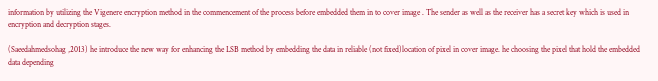information by utilizing the Vigenere encryption method in the commencement of the process before embedded them in to cover image . The sender as well as the receiver has a secret key which is used in encryption and decryption stages.

(Saeedahmedsohag ,2013) he introduce the new way for enhancing the LSB method by embedding the data in reliable (not fixed)location of pixel in cover image. he choosing the pixel that hold the embedded data depending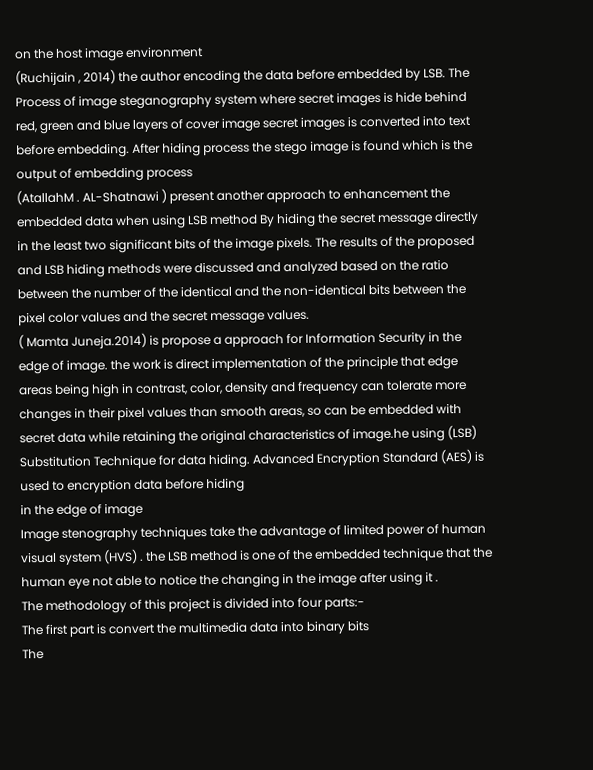on the host image environment
(Ruchijain , 2014) the author encoding the data before embedded by LSB. The Process of image steganography system where secret images is hide behind red, green and blue layers of cover image secret images is converted into text before embedding. After hiding process the stego image is found which is the output of embedding process
(AtallahM . AL-Shatnawi ) present another approach to enhancement the embedded data when using LSB method By hiding the secret message directly in the least two significant bits of the image pixels. The results of the proposed and LSB hiding methods were discussed and analyzed based on the ratio between the number of the identical and the non-identical bits between the pixel color values and the secret message values.
( Mamta Juneja.2014) is propose a approach for Information Security in the edge of image. the work is direct implementation of the principle that edge areas being high in contrast, color, density and frequency can tolerate more changes in their pixel values than smooth areas, so can be embedded with secret data while retaining the original characteristics of image.he using (LSB) Substitution Technique for data hiding. Advanced Encryption Standard (AES) is used to encryption data before hiding
in the edge of image
Image stenography techniques take the advantage of limited power of human visual system (HVS) . the LSB method is one of the embedded technique that the human eye not able to notice the changing in the image after using it .
The methodology of this project is divided into four parts:-
The first part is convert the multimedia data into binary bits
The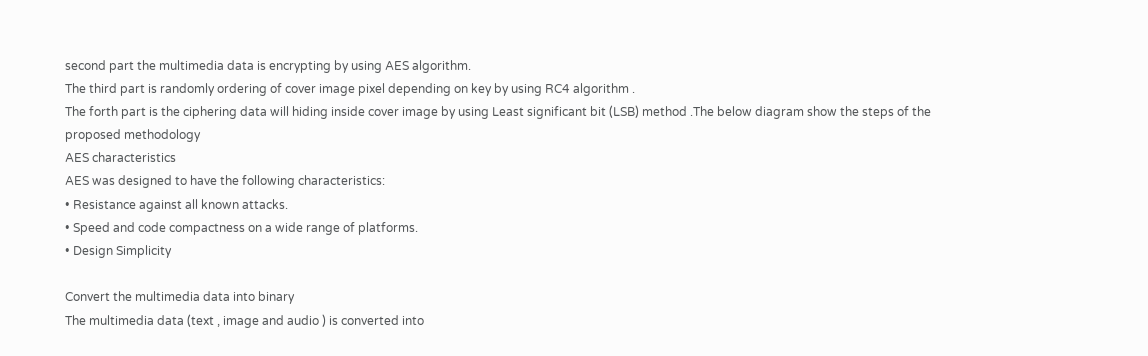second part the multimedia data is encrypting by using AES algorithm.
The third part is randomly ordering of cover image pixel depending on key by using RC4 algorithm .
The forth part is the ciphering data will hiding inside cover image by using Least significant bit (LSB) method .The below diagram show the steps of the proposed methodology
AES characteristics
AES was designed to have the following characteristics:
• Resistance against all known attacks.
• Speed and code compactness on a wide range of platforms.
• Design Simplicity

Convert the multimedia data into binary
The multimedia data (text , image and audio ) is converted into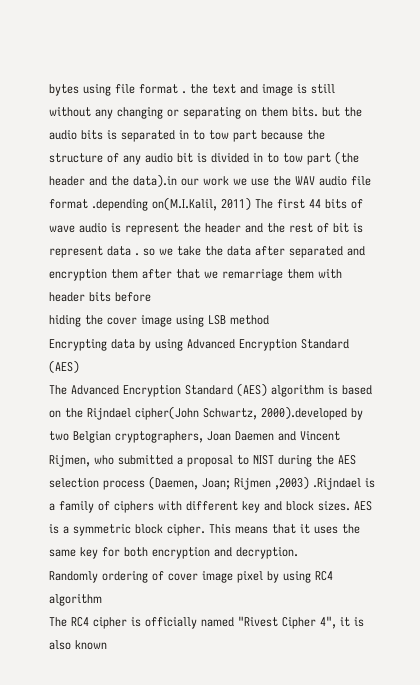bytes using file format . the text and image is still without any changing or separating on them bits. but the audio bits is separated in to tow part because the structure of any audio bit is divided in to tow part (the header and the data).in our work we use the WAV audio file format .depending on(M.I.Kalil, 2011) The first 44 bits of wave audio is represent the header and the rest of bit is represent data . so we take the data after separated and encryption them after that we remarriage them with header bits before
hiding the cover image using LSB method
Encrypting data by using Advanced Encryption Standard (AES)
The Advanced Encryption Standard (AES) algorithm is based on the Rijndael cipher(John Schwartz, 2000).developed by two Belgian cryptographers, Joan Daemen and Vincent Rijmen, who submitted a proposal to NIST during the AES selection process (Daemen, Joan; Rijmen ,2003) .Rijndael is a family of ciphers with different key and block sizes. AES is a symmetric block cipher. This means that it uses the same key for both encryption and decryption.
Randomly ordering of cover image pixel by using RC4 algorithm
The RC4 cipher is officially named "Rivest Cipher 4", it is also known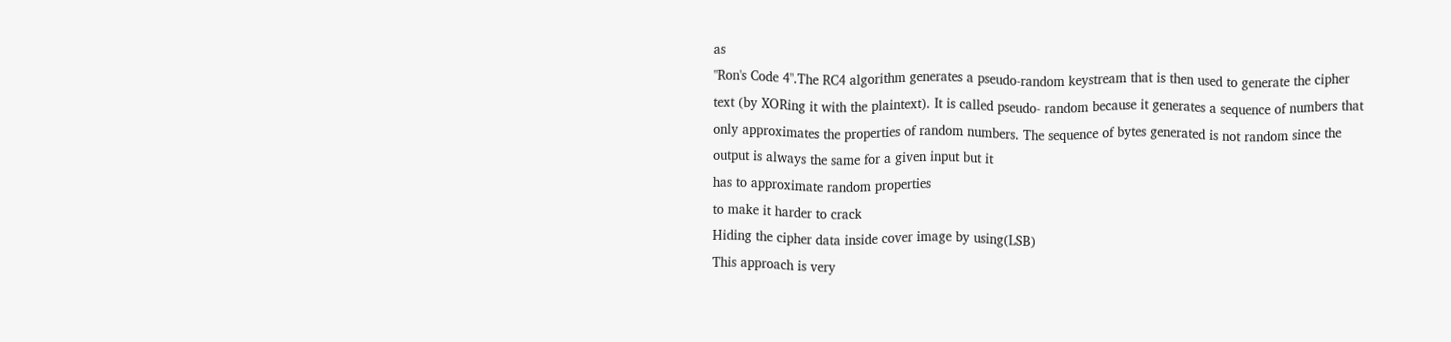as
"Ron's Code 4".The RC4 algorithm generates a pseudo-random keystream that is then used to generate the cipher text (by XORing it with the plaintext). It is called pseudo- random because it generates a sequence of numbers that only approximates the properties of random numbers. The sequence of bytes generated is not random since the output is always the same for a given input but it
has to approximate random properties
to make it harder to crack
Hiding the cipher data inside cover image by using(LSB)
This approach is very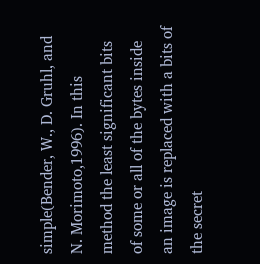simple(Bender, W., D. Gruhl, and N. Morimoto,1996). In this method the least significant bits of some or all of the bytes inside an image is replaced with a bits of the secret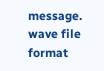message.
wave file format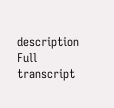description
Full transcript